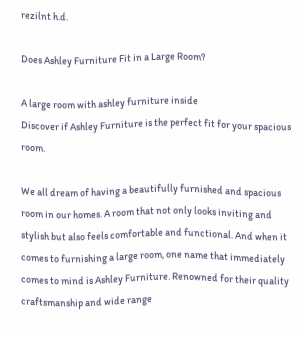rezilnt h.d.

Does Ashley Furniture Fit in a Large Room?

A large room with ashley furniture inside
Discover if Ashley Furniture is the perfect fit for your spacious room.

We all dream of having a beautifully furnished and spacious room in our homes. A room that not only looks inviting and stylish but also feels comfortable and functional. And when it comes to furnishing a large room, one name that immediately comes to mind is Ashley Furniture. Renowned for their quality craftsmanship and wide range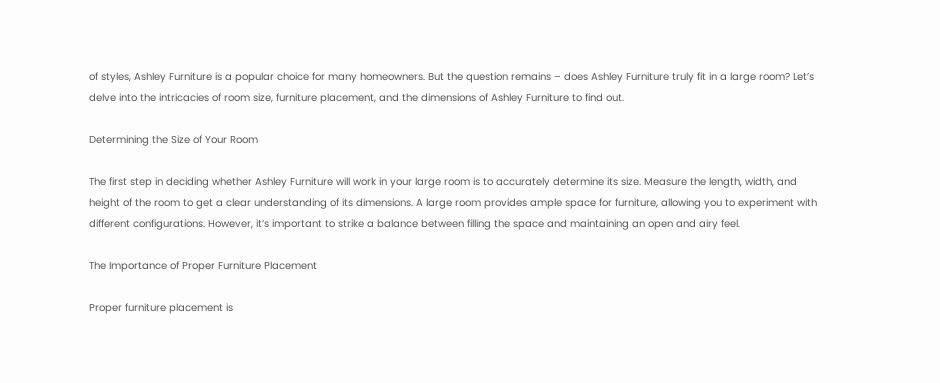of styles, Ashley Furniture is a popular choice for many homeowners. But the question remains – does Ashley Furniture truly fit in a large room? Let’s delve into the intricacies of room size, furniture placement, and the dimensions of Ashley Furniture to find out.

Determining the Size of Your Room

The first step in deciding whether Ashley Furniture will work in your large room is to accurately determine its size. Measure the length, width, and height of the room to get a clear understanding of its dimensions. A large room provides ample space for furniture, allowing you to experiment with different configurations. However, it’s important to strike a balance between filling the space and maintaining an open and airy feel.

The Importance of Proper Furniture Placement

Proper furniture placement is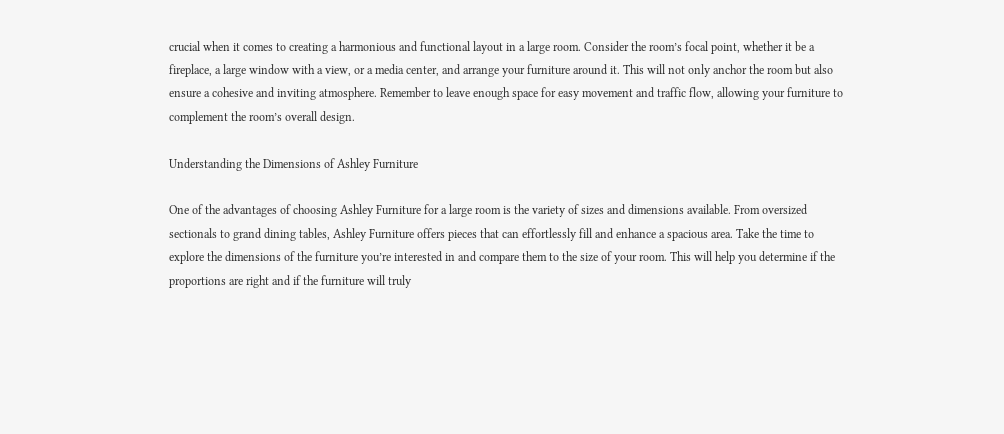crucial when it comes to creating a harmonious and functional layout in a large room. Consider the room’s focal point, whether it be a fireplace, a large window with a view, or a media center, and arrange your furniture around it. This will not only anchor the room but also ensure a cohesive and inviting atmosphere. Remember to leave enough space for easy movement and traffic flow, allowing your furniture to complement the room’s overall design.

Understanding the Dimensions of Ashley Furniture

One of the advantages of choosing Ashley Furniture for a large room is the variety of sizes and dimensions available. From oversized sectionals to grand dining tables, Ashley Furniture offers pieces that can effortlessly fill and enhance a spacious area. Take the time to explore the dimensions of the furniture you’re interested in and compare them to the size of your room. This will help you determine if the proportions are right and if the furniture will truly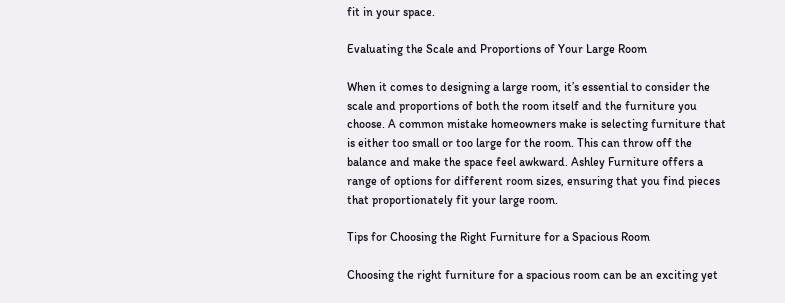fit in your space.

Evaluating the Scale and Proportions of Your Large Room

When it comes to designing a large room, it’s essential to consider the scale and proportions of both the room itself and the furniture you choose. A common mistake homeowners make is selecting furniture that is either too small or too large for the room. This can throw off the balance and make the space feel awkward. Ashley Furniture offers a range of options for different room sizes, ensuring that you find pieces that proportionately fit your large room.

Tips for Choosing the Right Furniture for a Spacious Room

Choosing the right furniture for a spacious room can be an exciting yet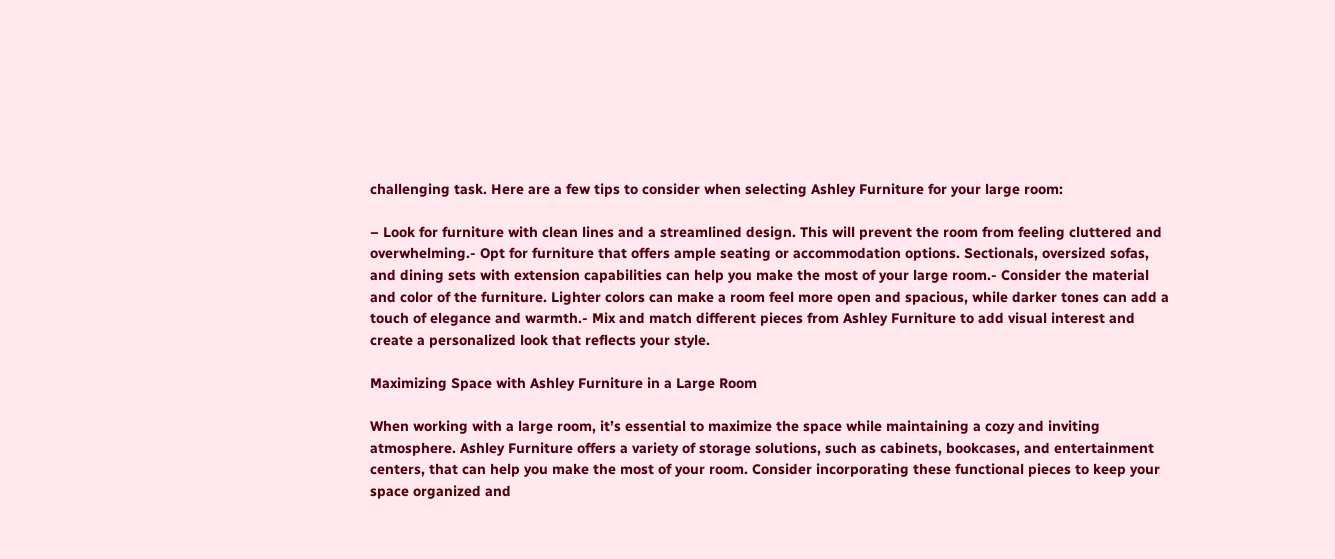challenging task. Here are a few tips to consider when selecting Ashley Furniture for your large room:

– Look for furniture with clean lines and a streamlined design. This will prevent the room from feeling cluttered and overwhelming.- Opt for furniture that offers ample seating or accommodation options. Sectionals, oversized sofas, and dining sets with extension capabilities can help you make the most of your large room.- Consider the material and color of the furniture. Lighter colors can make a room feel more open and spacious, while darker tones can add a touch of elegance and warmth.- Mix and match different pieces from Ashley Furniture to add visual interest and create a personalized look that reflects your style.

Maximizing Space with Ashley Furniture in a Large Room

When working with a large room, it’s essential to maximize the space while maintaining a cozy and inviting atmosphere. Ashley Furniture offers a variety of storage solutions, such as cabinets, bookcases, and entertainment centers, that can help you make the most of your room. Consider incorporating these functional pieces to keep your space organized and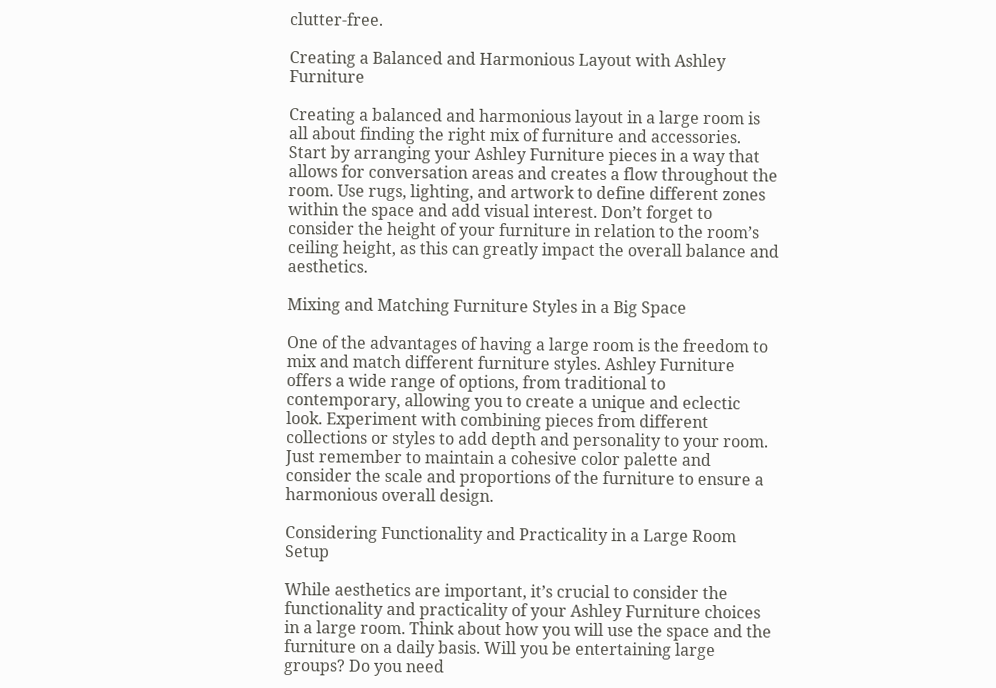clutter-free.

Creating a Balanced and Harmonious Layout with Ashley Furniture

Creating a balanced and harmonious layout in a large room is all about finding the right mix of furniture and accessories. Start by arranging your Ashley Furniture pieces in a way that allows for conversation areas and creates a flow throughout the room. Use rugs, lighting, and artwork to define different zones within the space and add visual interest. Don’t forget to consider the height of your furniture in relation to the room’s ceiling height, as this can greatly impact the overall balance and aesthetics.

Mixing and Matching Furniture Styles in a Big Space

One of the advantages of having a large room is the freedom to mix and match different furniture styles. Ashley Furniture offers a wide range of options, from traditional to contemporary, allowing you to create a unique and eclectic look. Experiment with combining pieces from different collections or styles to add depth and personality to your room. Just remember to maintain a cohesive color palette and consider the scale and proportions of the furniture to ensure a harmonious overall design.

Considering Functionality and Practicality in a Large Room Setup

While aesthetics are important, it’s crucial to consider the functionality and practicality of your Ashley Furniture choices in a large room. Think about how you will use the space and the furniture on a daily basis. Will you be entertaining large groups? Do you need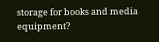storage for books and media equipment?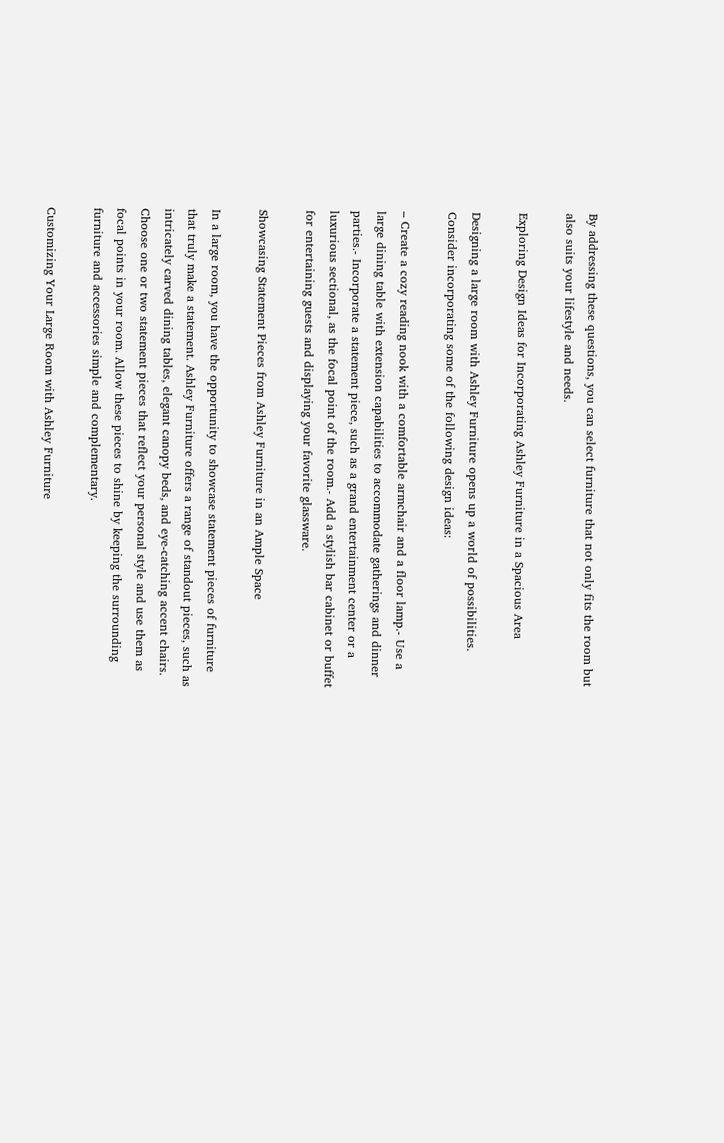By addressing these questions, you can select furniture that not only fits the room but also suits your lifestyle and needs.

Exploring Design Ideas for Incorporating Ashley Furniture in a Spacious Area

Designing a large room with Ashley Furniture opens up a world of possibilities. Consider incorporating some of the following design ideas:

– Create a cozy reading nook with a comfortable armchair and a floor lamp.- Use a large dining table with extension capabilities to accommodate gatherings and dinner parties.- Incorporate a statement piece, such as a grand entertainment center or a luxurious sectional, as the focal point of the room.- Add a stylish bar cabinet or buffet for entertaining guests and displaying your favorite glassware.

Showcasing Statement Pieces from Ashley Furniture in an Ample Space

In a large room, you have the opportunity to showcase statement pieces of furniture that truly make a statement. Ashley Furniture offers a range of standout pieces, such as intricately carved dining tables, elegant canopy beds, and eye-catching accent chairs. Choose one or two statement pieces that reflect your personal style and use them as focal points in your room. Allow these pieces to shine by keeping the surrounding furniture and accessories simple and complementary.

Customizing Your Large Room with Ashley Furniture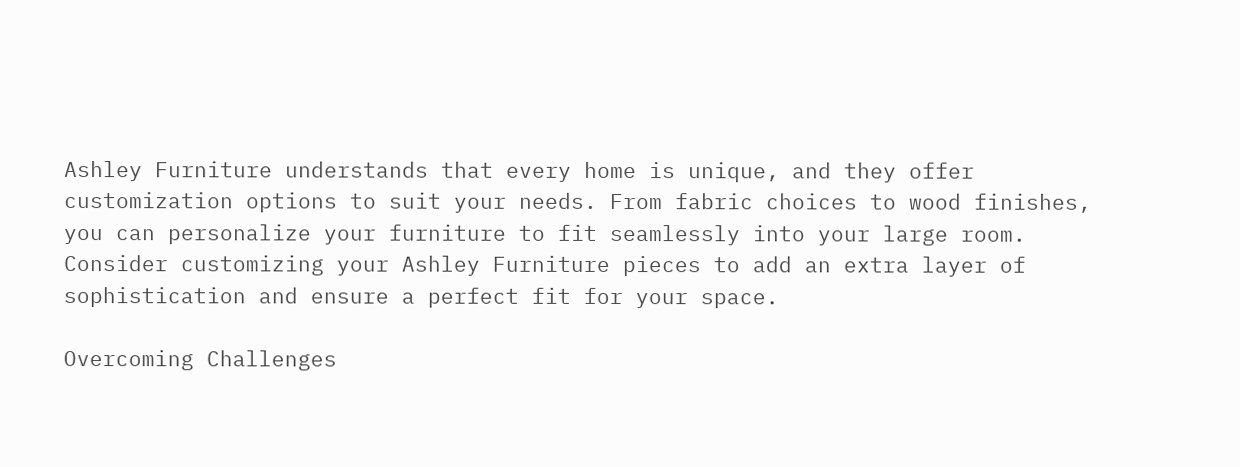Ashley Furniture understands that every home is unique, and they offer customization options to suit your needs. From fabric choices to wood finishes, you can personalize your furniture to fit seamlessly into your large room. Consider customizing your Ashley Furniture pieces to add an extra layer of sophistication and ensure a perfect fit for your space.

Overcoming Challenges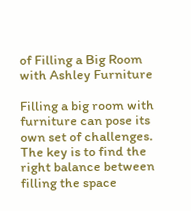of Filling a Big Room with Ashley Furniture

Filling a big room with furniture can pose its own set of challenges. The key is to find the right balance between filling the space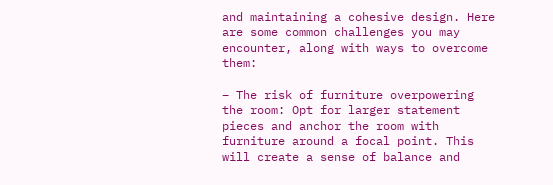and maintaining a cohesive design. Here are some common challenges you may encounter, along with ways to overcome them:

– The risk of furniture overpowering the room: Opt for larger statement pieces and anchor the room with furniture around a focal point. This will create a sense of balance and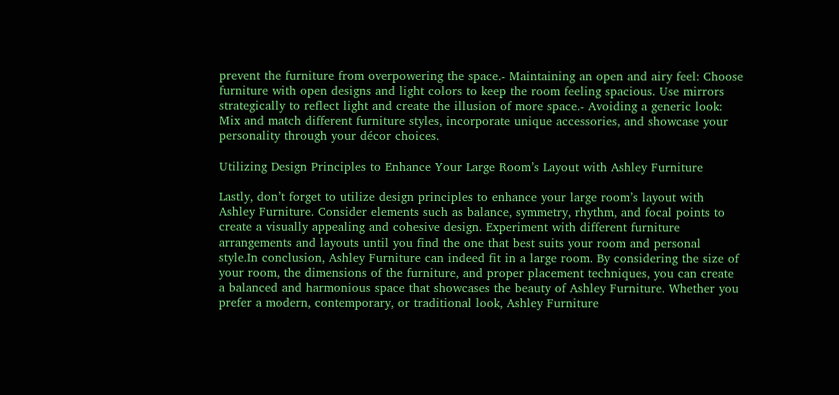prevent the furniture from overpowering the space.- Maintaining an open and airy feel: Choose furniture with open designs and light colors to keep the room feeling spacious. Use mirrors strategically to reflect light and create the illusion of more space.- Avoiding a generic look: Mix and match different furniture styles, incorporate unique accessories, and showcase your personality through your décor choices.

Utilizing Design Principles to Enhance Your Large Room’s Layout with Ashley Furniture

Lastly, don’t forget to utilize design principles to enhance your large room’s layout with Ashley Furniture. Consider elements such as balance, symmetry, rhythm, and focal points to create a visually appealing and cohesive design. Experiment with different furniture arrangements and layouts until you find the one that best suits your room and personal style.In conclusion, Ashley Furniture can indeed fit in a large room. By considering the size of your room, the dimensions of the furniture, and proper placement techniques, you can create a balanced and harmonious space that showcases the beauty of Ashley Furniture. Whether you prefer a modern, contemporary, or traditional look, Ashley Furniture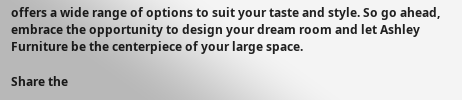offers a wide range of options to suit your taste and style. So go ahead, embrace the opportunity to design your dream room and let Ashley Furniture be the centerpiece of your large space.

Share the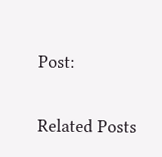Post:

Related Posts